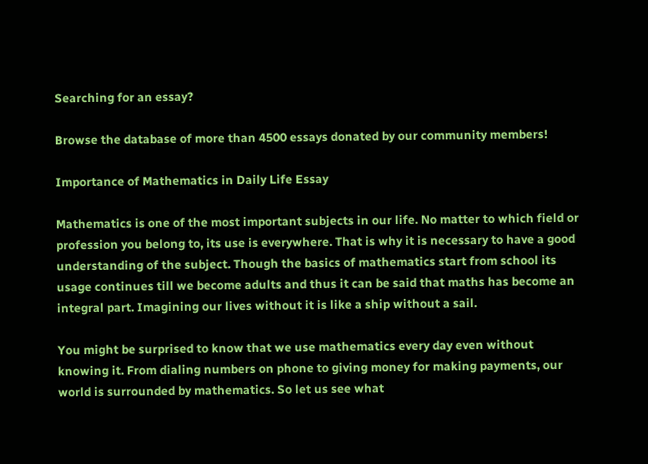Searching for an essay?

Browse the database of more than 4500 essays donated by our community members!

Importance of Mathematics in Daily Life Essay

Mathematics is one of the most important subjects in our life. No matter to which field or profession you belong to, its use is everywhere. That is why it is necessary to have a good understanding of the subject. Though the basics of mathematics start from school its usage continues till we become adults and thus it can be said that maths has become an integral part. Imagining our lives without it is like a ship without a sail.

You might be surprised to know that we use mathematics every day even without knowing it. From dialing numbers on phone to giving money for making payments, our world is surrounded by mathematics. So let us see what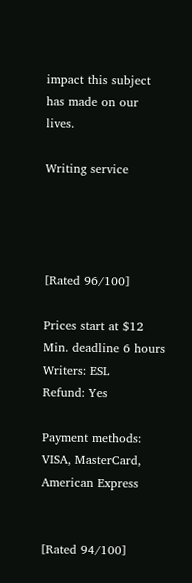impact this subject has made on our lives.

Writing service




[Rated 96/100]

Prices start at $12
Min. deadline 6 hours
Writers: ESL
Refund: Yes

Payment methods: VISA, MasterCard, American Express


[Rated 94/100]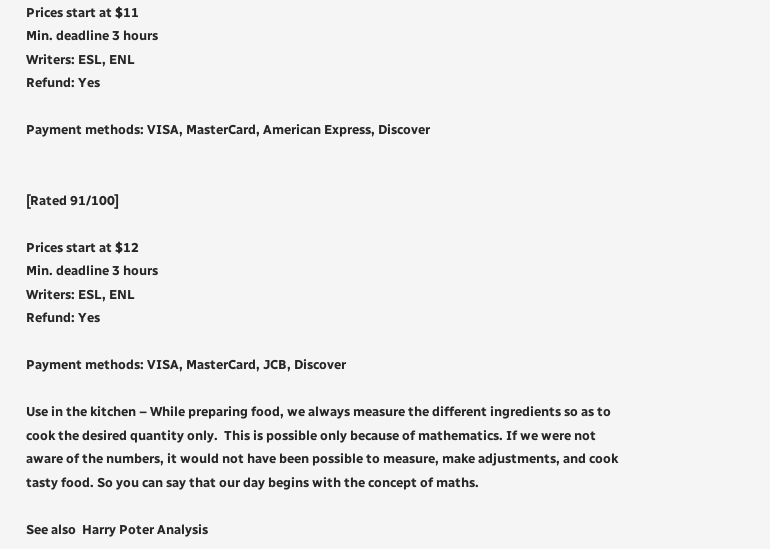Prices start at $11
Min. deadline 3 hours
Writers: ESL, ENL
Refund: Yes

Payment methods: VISA, MasterCard, American Express, Discover


[Rated 91/100]

Prices start at $12
Min. deadline 3 hours
Writers: ESL, ENL
Refund: Yes

Payment methods: VISA, MasterCard, JCB, Discover

Use in the kitchen – While preparing food, we always measure the different ingredients so as to cook the desired quantity only.  This is possible only because of mathematics. If we were not aware of the numbers, it would not have been possible to measure, make adjustments, and cook tasty food. So you can say that our day begins with the concept of maths.

See also  Harry Poter Analysis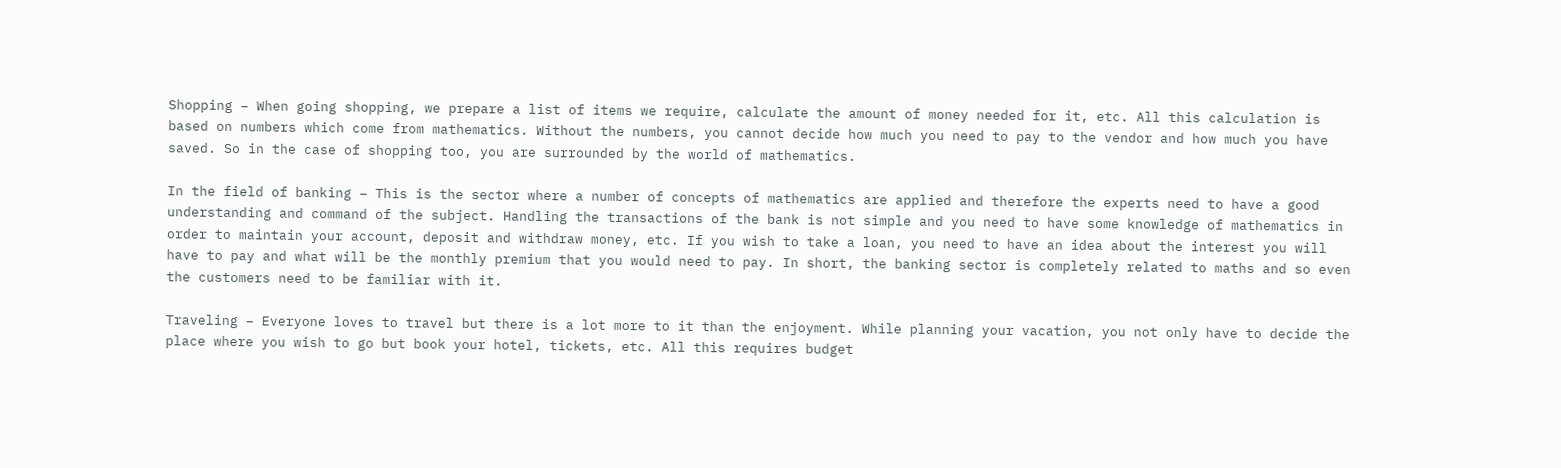Shopping – When going shopping, we prepare a list of items we require, calculate the amount of money needed for it, etc. All this calculation is based on numbers which come from mathematics. Without the numbers, you cannot decide how much you need to pay to the vendor and how much you have saved. So in the case of shopping too, you are surrounded by the world of mathematics.

In the field of banking – This is the sector where a number of concepts of mathematics are applied and therefore the experts need to have a good understanding and command of the subject. Handling the transactions of the bank is not simple and you need to have some knowledge of mathematics in order to maintain your account, deposit and withdraw money, etc. If you wish to take a loan, you need to have an idea about the interest you will have to pay and what will be the monthly premium that you would need to pay. In short, the banking sector is completely related to maths and so even the customers need to be familiar with it.

Traveling – Everyone loves to travel but there is a lot more to it than the enjoyment. While planning your vacation, you not only have to decide the place where you wish to go but book your hotel, tickets, etc. All this requires budget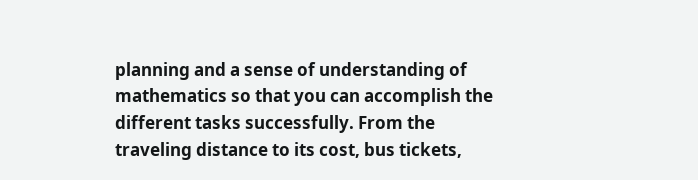planning and a sense of understanding of mathematics so that you can accomplish the different tasks successfully. From the traveling distance to its cost, bus tickets,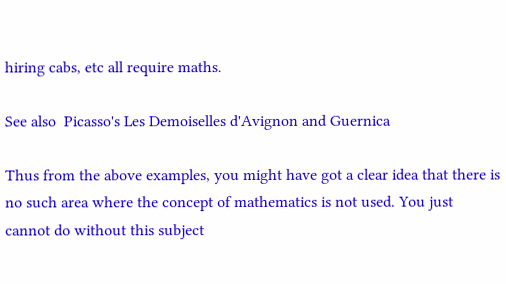hiring cabs, etc all require maths.

See also  Picasso's Les Demoiselles d'Avignon and Guernica

Thus from the above examples, you might have got a clear idea that there is no such area where the concept of mathematics is not used. You just cannot do without this subject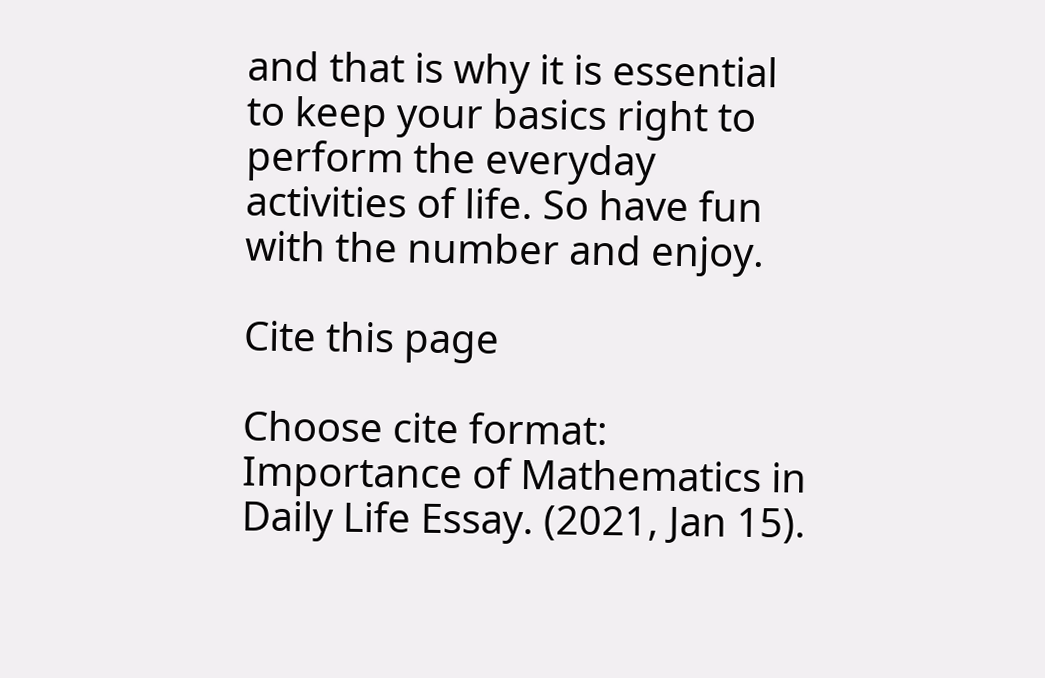and that is why it is essential to keep your basics right to perform the everyday activities of life. So have fun with the number and enjoy.

Cite this page

Choose cite format:
Importance of Mathematics in Daily Life Essay. (2021, Jan 15).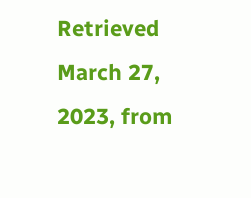Retrieved March 27, 2023, from